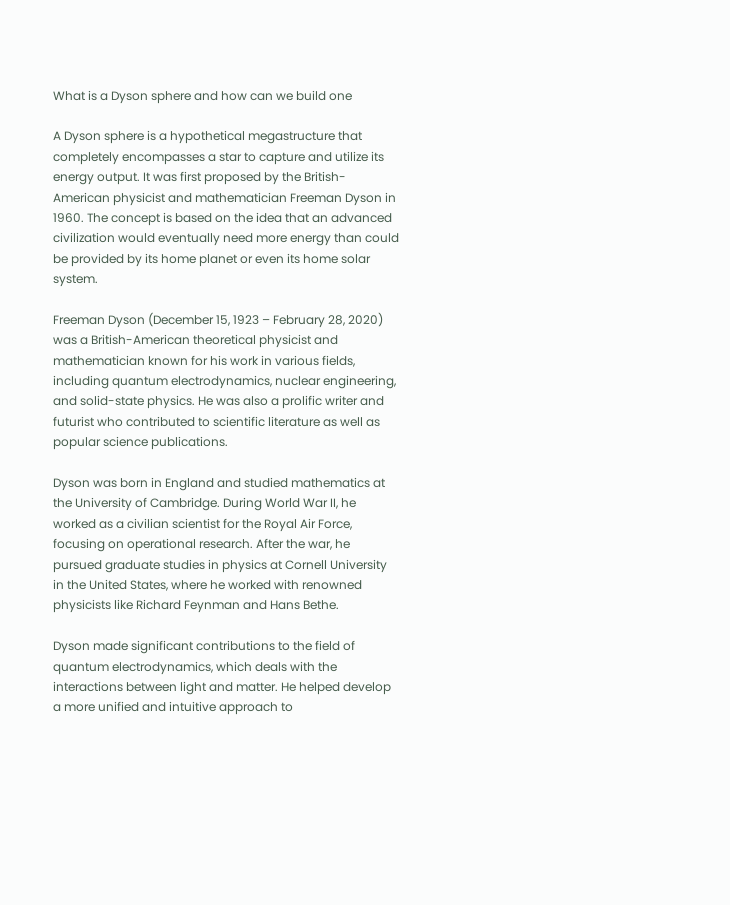What is a Dyson sphere and how can we build one

A Dyson sphere is a hypothetical megastructure that completely encompasses a star to capture and utilize its energy output. It was first proposed by the British-American physicist and mathematician Freeman Dyson in 1960. The concept is based on the idea that an advanced civilization would eventually need more energy than could be provided by its home planet or even its home solar system.

Freeman Dyson (December 15, 1923 – February 28, 2020) was a British-American theoretical physicist and mathematician known for his work in various fields, including quantum electrodynamics, nuclear engineering, and solid-state physics. He was also a prolific writer and futurist who contributed to scientific literature as well as popular science publications.

Dyson was born in England and studied mathematics at the University of Cambridge. During World War II, he worked as a civilian scientist for the Royal Air Force, focusing on operational research. After the war, he pursued graduate studies in physics at Cornell University in the United States, where he worked with renowned physicists like Richard Feynman and Hans Bethe.

Dyson made significant contributions to the field of quantum electrodynamics, which deals with the interactions between light and matter. He helped develop a more unified and intuitive approach to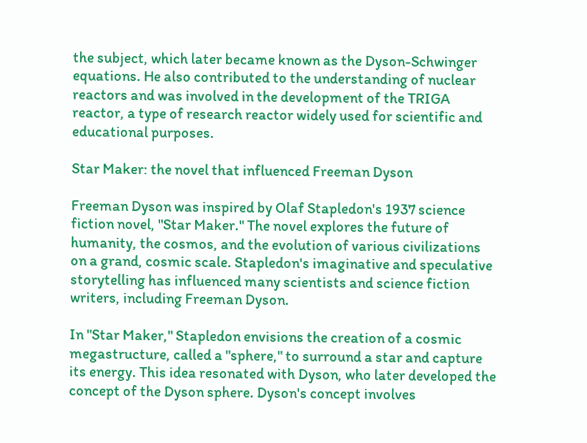the subject, which later became known as the Dyson-Schwinger equations. He also contributed to the understanding of nuclear reactors and was involved in the development of the TRIGA reactor, a type of research reactor widely used for scientific and educational purposes.

Star Maker: the novel that influenced Freeman Dyson

Freeman Dyson was inspired by Olaf Stapledon's 1937 science fiction novel, "Star Maker." The novel explores the future of humanity, the cosmos, and the evolution of various civilizations on a grand, cosmic scale. Stapledon's imaginative and speculative storytelling has influenced many scientists and science fiction writers, including Freeman Dyson.

In "Star Maker," Stapledon envisions the creation of a cosmic megastructure, called a "sphere," to surround a star and capture its energy. This idea resonated with Dyson, who later developed the concept of the Dyson sphere. Dyson's concept involves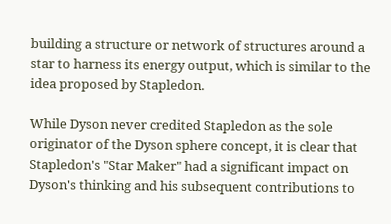building a structure or network of structures around a star to harness its energy output, which is similar to the idea proposed by Stapledon.

While Dyson never credited Stapledon as the sole originator of the Dyson sphere concept, it is clear that Stapledon's "Star Maker" had a significant impact on Dyson's thinking and his subsequent contributions to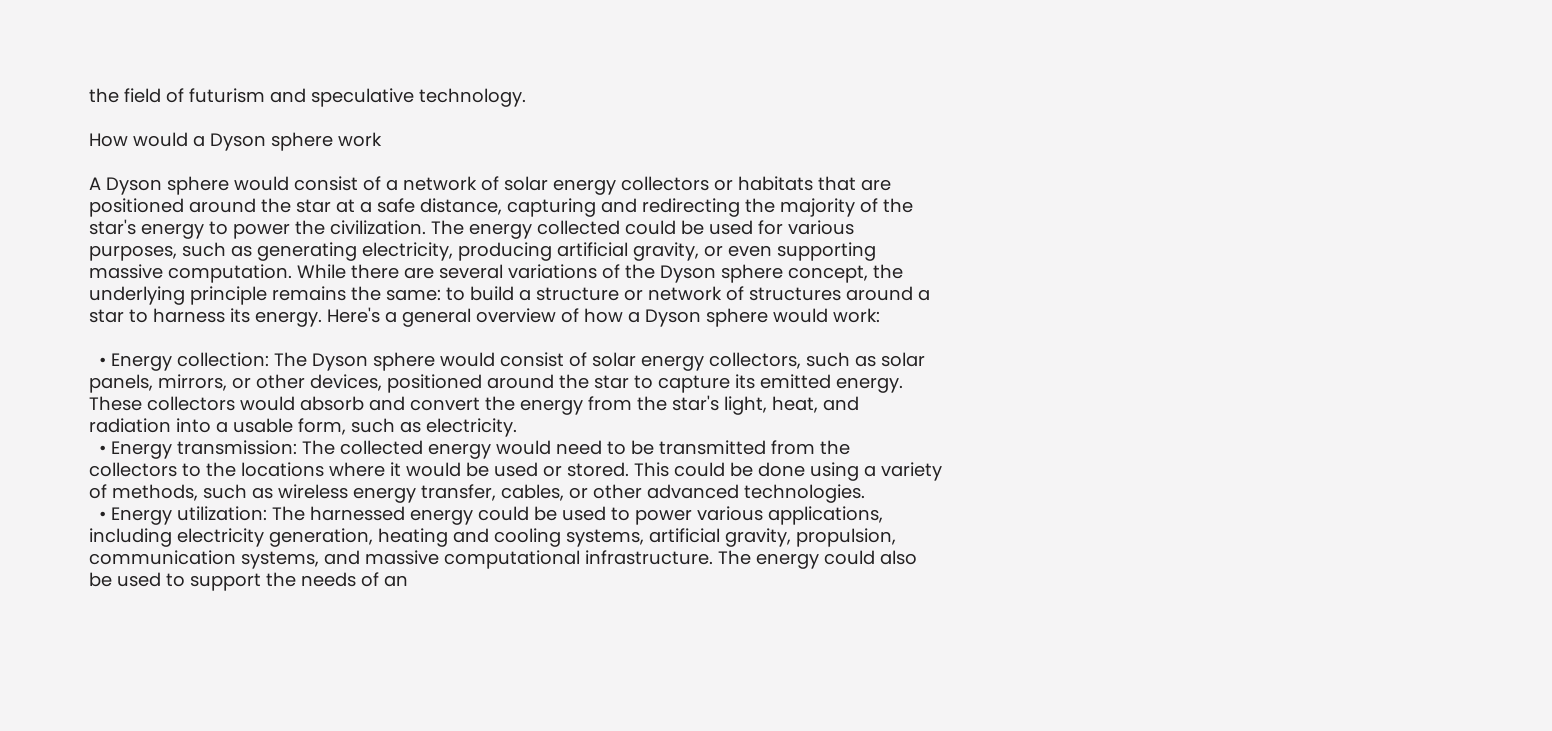the field of futurism and speculative technology.

How would a Dyson sphere work

A Dyson sphere would consist of a network of solar energy collectors or habitats that are positioned around the star at a safe distance, capturing and redirecting the majority of the star's energy to power the civilization. The energy collected could be used for various purposes, such as generating electricity, producing artificial gravity, or even supporting massive computation. While there are several variations of the Dyson sphere concept, the underlying principle remains the same: to build a structure or network of structures around a star to harness its energy. Here's a general overview of how a Dyson sphere would work:

  • Energy collection: The Dyson sphere would consist of solar energy collectors, such as solar panels, mirrors, or other devices, positioned around the star to capture its emitted energy. These collectors would absorb and convert the energy from the star's light, heat, and radiation into a usable form, such as electricity.
  • Energy transmission: The collected energy would need to be transmitted from the collectors to the locations where it would be used or stored. This could be done using a variety of methods, such as wireless energy transfer, cables, or other advanced technologies.
  • Energy utilization: The harnessed energy could be used to power various applications, including electricity generation, heating and cooling systems, artificial gravity, propulsion, communication systems, and massive computational infrastructure. The energy could also be used to support the needs of an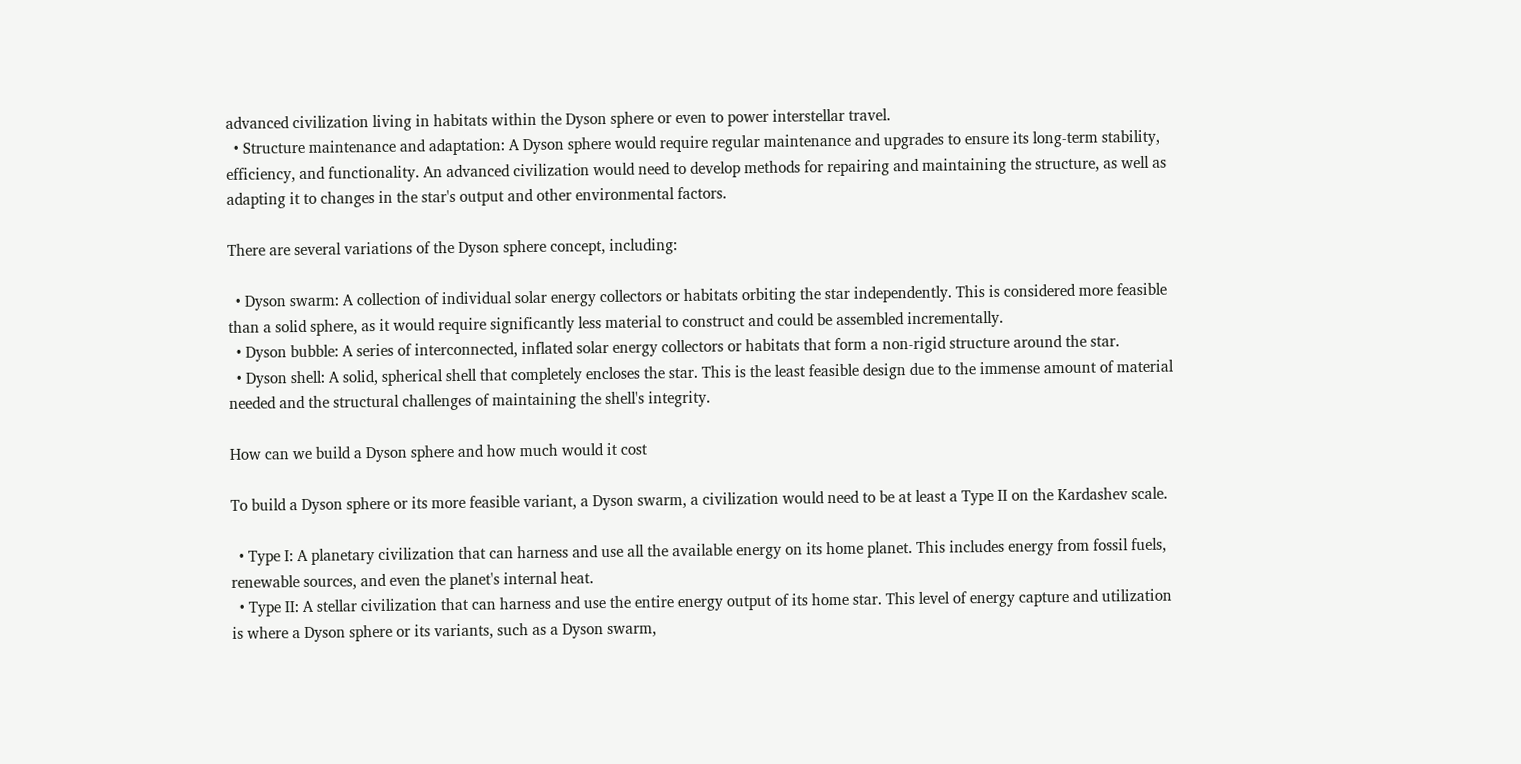advanced civilization living in habitats within the Dyson sphere or even to power interstellar travel.
  • Structure maintenance and adaptation: A Dyson sphere would require regular maintenance and upgrades to ensure its long-term stability, efficiency, and functionality. An advanced civilization would need to develop methods for repairing and maintaining the structure, as well as adapting it to changes in the star's output and other environmental factors.

There are several variations of the Dyson sphere concept, including:

  • Dyson swarm: A collection of individual solar energy collectors or habitats orbiting the star independently. This is considered more feasible than a solid sphere, as it would require significantly less material to construct and could be assembled incrementally.
  • Dyson bubble: A series of interconnected, inflated solar energy collectors or habitats that form a non-rigid structure around the star.
  • Dyson shell: A solid, spherical shell that completely encloses the star. This is the least feasible design due to the immense amount of material needed and the structural challenges of maintaining the shell's integrity.

How can we build a Dyson sphere and how much would it cost

To build a Dyson sphere or its more feasible variant, a Dyson swarm, a civilization would need to be at least a Type II on the Kardashev scale.

  • Type I: A planetary civilization that can harness and use all the available energy on its home planet. This includes energy from fossil fuels, renewable sources, and even the planet's internal heat.
  • Type II: A stellar civilization that can harness and use the entire energy output of its home star. This level of energy capture and utilization is where a Dyson sphere or its variants, such as a Dyson swarm,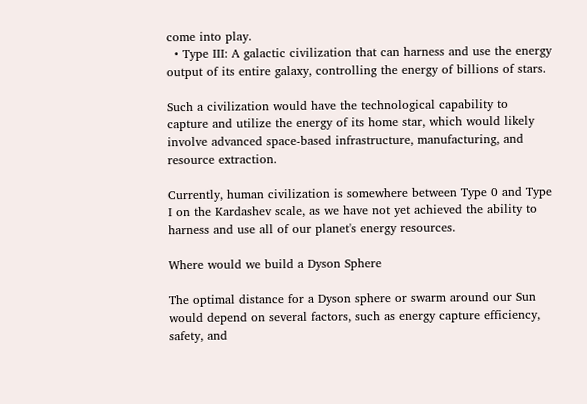come into play.
  • Type III: A galactic civilization that can harness and use the energy output of its entire galaxy, controlling the energy of billions of stars.

Such a civilization would have the technological capability to capture and utilize the energy of its home star, which would likely involve advanced space-based infrastructure, manufacturing, and resource extraction.

Currently, human civilization is somewhere between Type 0 and Type I on the Kardashev scale, as we have not yet achieved the ability to harness and use all of our planet's energy resources.

Where would we build a Dyson Sphere

The optimal distance for a Dyson sphere or swarm around our Sun would depend on several factors, such as energy capture efficiency, safety, and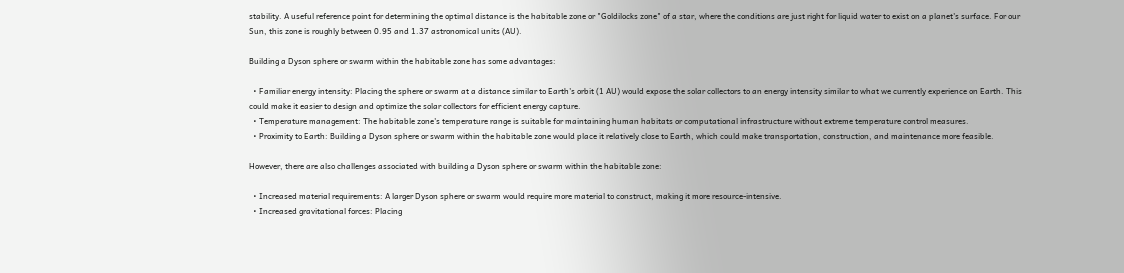stability. A useful reference point for determining the optimal distance is the habitable zone or "Goldilocks zone" of a star, where the conditions are just right for liquid water to exist on a planet's surface. For our Sun, this zone is roughly between 0.95 and 1.37 astronomical units (AU).

Building a Dyson sphere or swarm within the habitable zone has some advantages:

  • Familiar energy intensity: Placing the sphere or swarm at a distance similar to Earth's orbit (1 AU) would expose the solar collectors to an energy intensity similar to what we currently experience on Earth. This could make it easier to design and optimize the solar collectors for efficient energy capture.
  • Temperature management: The habitable zone's temperature range is suitable for maintaining human habitats or computational infrastructure without extreme temperature control measures.
  • Proximity to Earth: Building a Dyson sphere or swarm within the habitable zone would place it relatively close to Earth, which could make transportation, construction, and maintenance more feasible.

However, there are also challenges associated with building a Dyson sphere or swarm within the habitable zone:

  • Increased material requirements: A larger Dyson sphere or swarm would require more material to construct, making it more resource-intensive.
  • Increased gravitational forces: Placing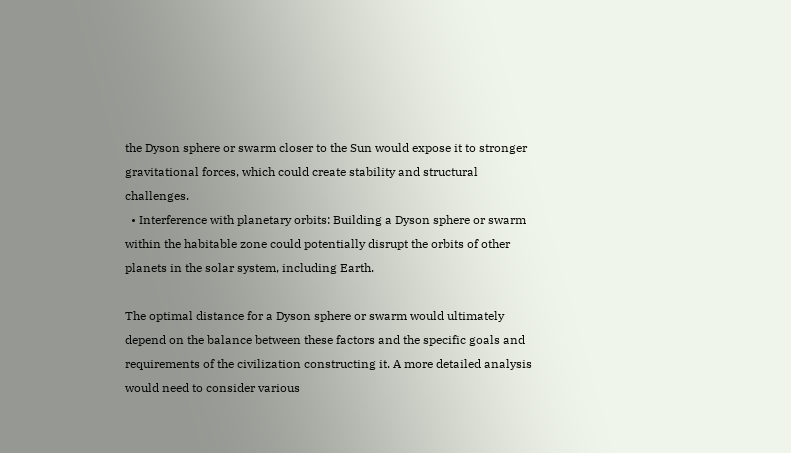the Dyson sphere or swarm closer to the Sun would expose it to stronger gravitational forces, which could create stability and structural challenges.
  • Interference with planetary orbits: Building a Dyson sphere or swarm within the habitable zone could potentially disrupt the orbits of other planets in the solar system, including Earth.

The optimal distance for a Dyson sphere or swarm would ultimately depend on the balance between these factors and the specific goals and requirements of the civilization constructing it. A more detailed analysis would need to consider various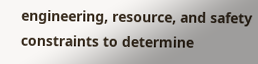engineering, resource, and safety constraints to determine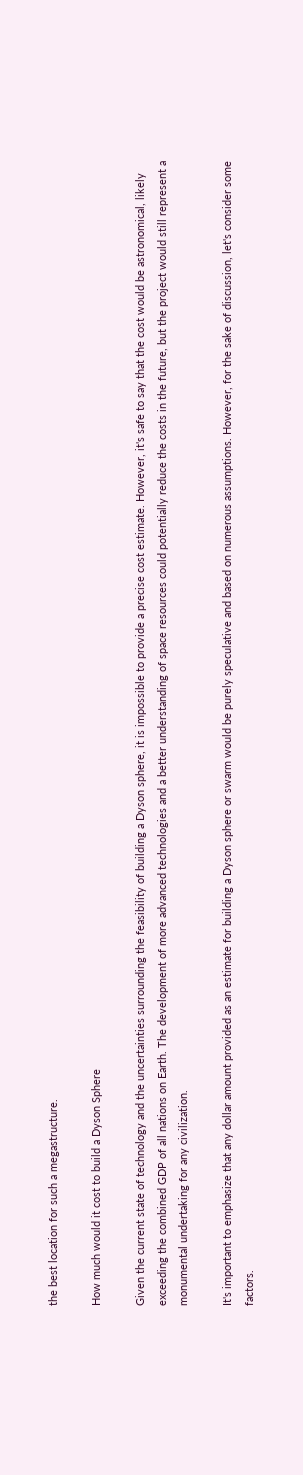the best location for such a megastructure.

How much would it cost to build a Dyson Sphere

Given the current state of technology and the uncertainties surrounding the feasibility of building a Dyson sphere, it is impossible to provide a precise cost estimate. However, it's safe to say that the cost would be astronomical, likely exceeding the combined GDP of all nations on Earth. The development of more advanced technologies and a better understanding of space resources could potentially reduce the costs in the future, but the project would still represent a monumental undertaking for any civilization.

It's important to emphasize that any dollar amount provided as an estimate for building a Dyson sphere or swarm would be purely speculative and based on numerous assumptions. However, for the sake of discussion, let's consider some factors.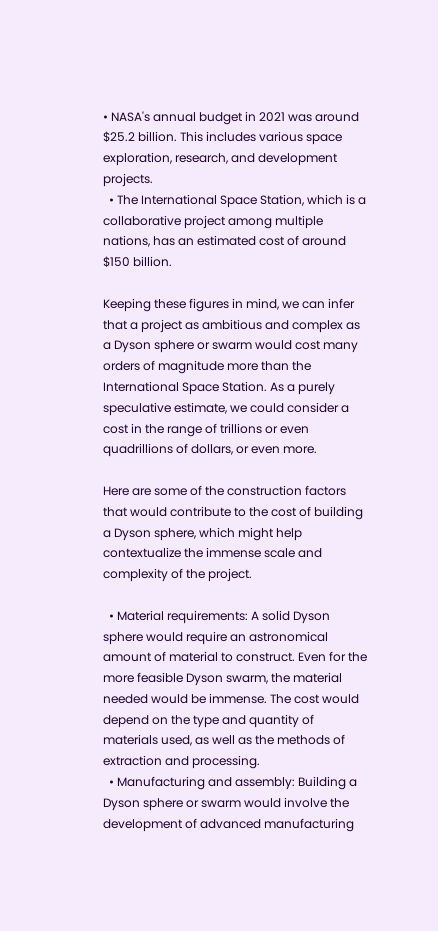• NASA's annual budget in 2021 was around $25.2 billion. This includes various space exploration, research, and development projects.
  • The International Space Station, which is a collaborative project among multiple nations, has an estimated cost of around $150 billion.

Keeping these figures in mind, we can infer that a project as ambitious and complex as a Dyson sphere or swarm would cost many orders of magnitude more than the International Space Station. As a purely speculative estimate, we could consider a cost in the range of trillions or even quadrillions of dollars, or even more.

Here are some of the construction factors that would contribute to the cost of building a Dyson sphere, which might help contextualize the immense scale and complexity of the project.

  • Material requirements: A solid Dyson sphere would require an astronomical amount of material to construct. Even for the more feasible Dyson swarm, the material needed would be immense. The cost would depend on the type and quantity of materials used, as well as the methods of extraction and processing.
  • Manufacturing and assembly: Building a Dyson sphere or swarm would involve the development of advanced manufacturing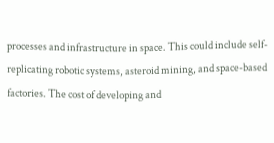processes and infrastructure in space. This could include self-replicating robotic systems, asteroid mining, and space-based factories. The cost of developing and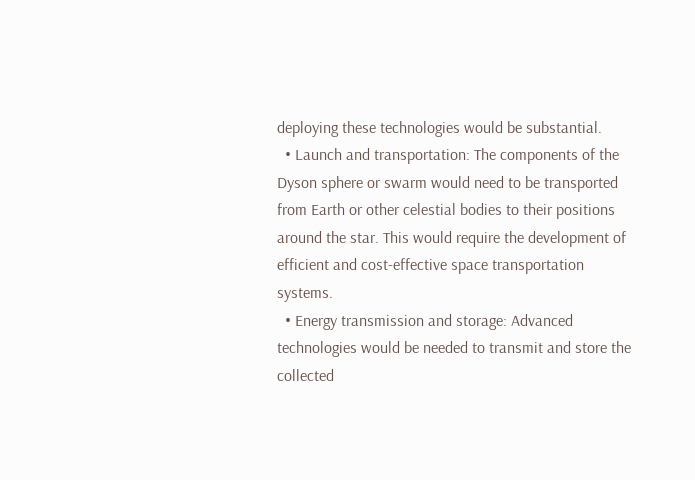deploying these technologies would be substantial.
  • Launch and transportation: The components of the Dyson sphere or swarm would need to be transported from Earth or other celestial bodies to their positions around the star. This would require the development of efficient and cost-effective space transportation systems.
  • Energy transmission and storage: Advanced technologies would be needed to transmit and store the collected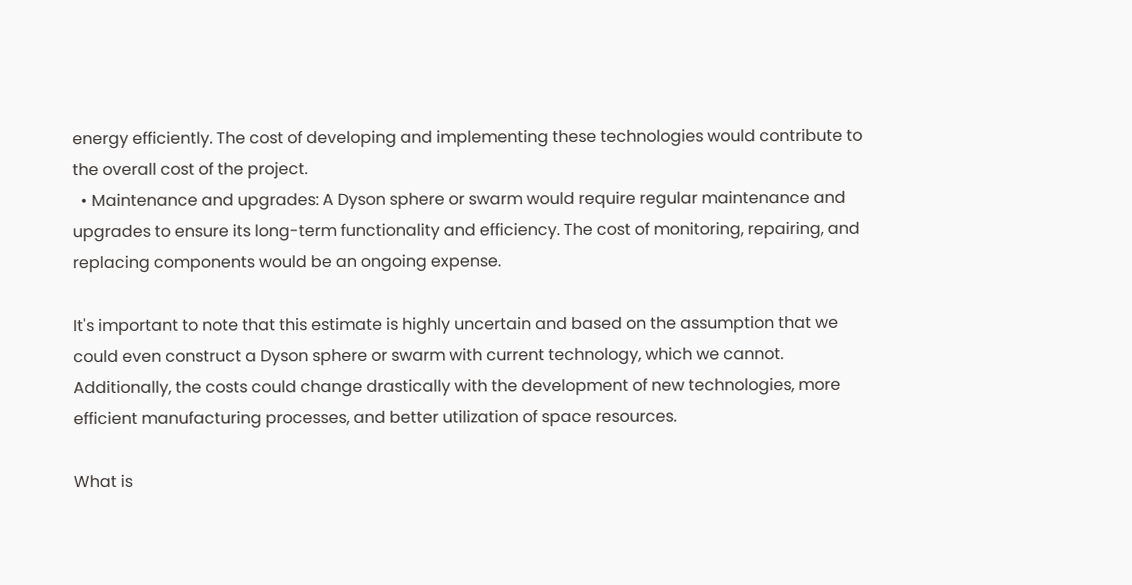energy efficiently. The cost of developing and implementing these technologies would contribute to the overall cost of the project.
  • Maintenance and upgrades: A Dyson sphere or swarm would require regular maintenance and upgrades to ensure its long-term functionality and efficiency. The cost of monitoring, repairing, and replacing components would be an ongoing expense.

It's important to note that this estimate is highly uncertain and based on the assumption that we could even construct a Dyson sphere or swarm with current technology, which we cannot. Additionally, the costs could change drastically with the development of new technologies, more efficient manufacturing processes, and better utilization of space resources.

What is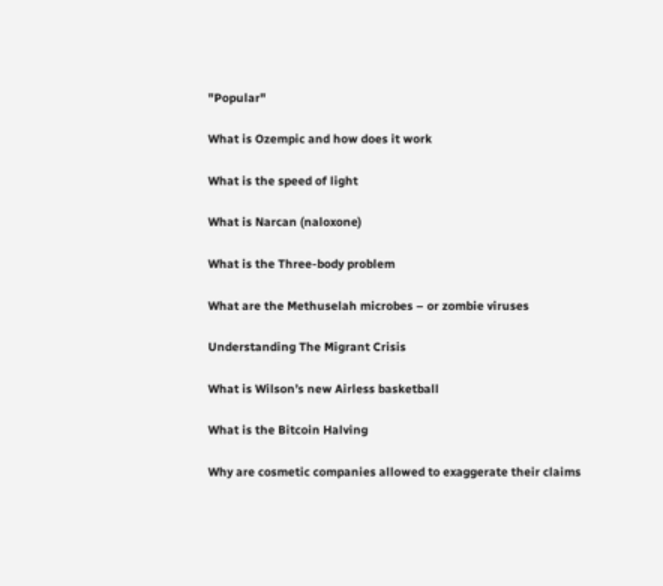"Popular"

What is Ozempic and how does it work

What is the speed of light

What is Narcan (naloxone)

What is the Three-body problem

What are the Methuselah microbes – or zombie viruses

Understanding The Migrant Crisis

What is Wilson’s new Airless basketball

What is the Bitcoin Halving

Why are cosmetic companies allowed to exaggerate their claims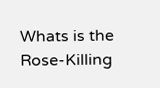Whats is the Rose-Killing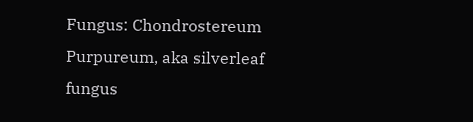Fungus: Chondrostereum Purpureum, aka silverleaf fungus